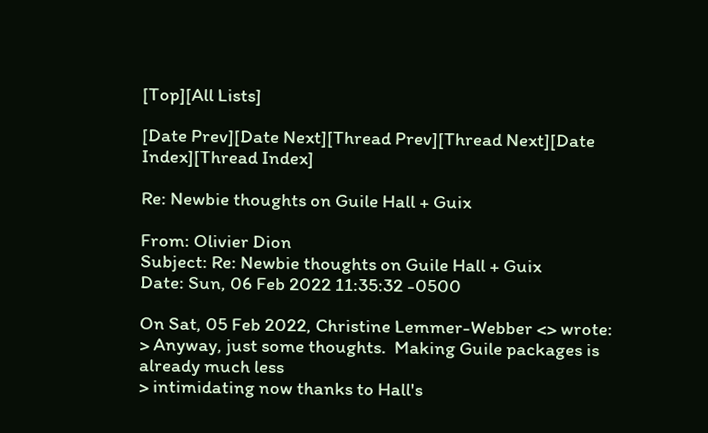[Top][All Lists]

[Date Prev][Date Next][Thread Prev][Thread Next][Date Index][Thread Index]

Re: Newbie thoughts on Guile Hall + Guix

From: Olivier Dion
Subject: Re: Newbie thoughts on Guile Hall + Guix
Date: Sun, 06 Feb 2022 11:35:32 -0500

On Sat, 05 Feb 2022, Christine Lemmer-Webber <> wrote:
> Anyway, just some thoughts.  Making Guile packages is already much less
> intimidating now thanks to Hall's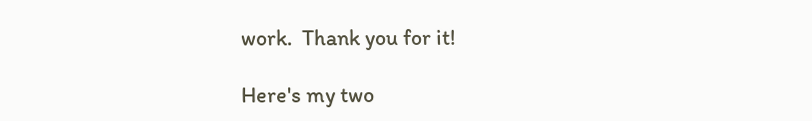work.  Thank you for it!

Here's my two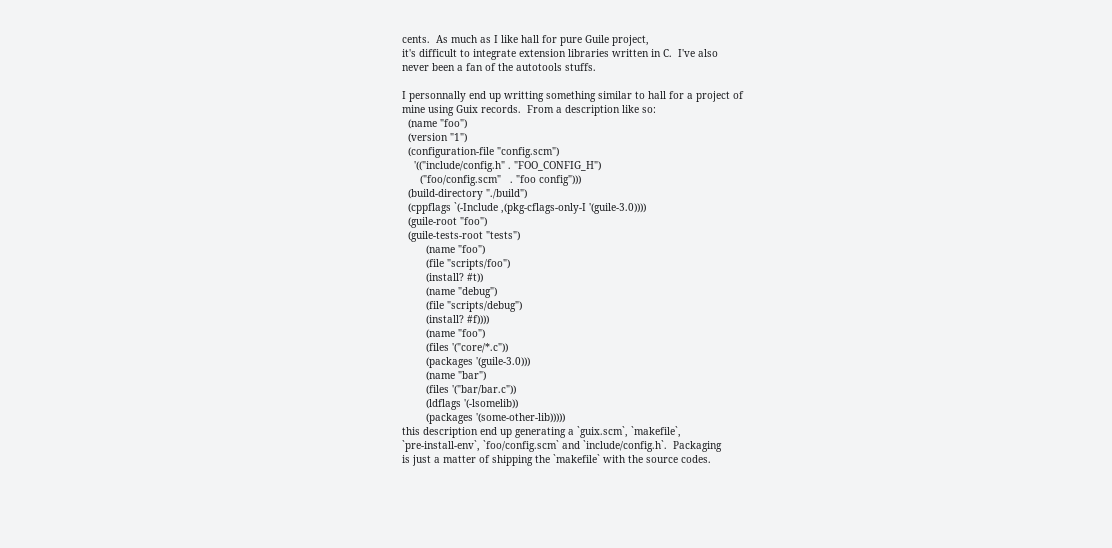cents.  As much as I like hall for pure Guile project,
it's difficult to integrate extension libraries written in C.  I've also
never been a fan of the autotools stuffs.

I personnally end up writting something similar to hall for a project of
mine using Guix records.  From a description like so:
  (name "foo")
  (version "1")
  (configuration-file "config.scm")
    '(("include/config.h" . "FOO_CONFIG_H")
      ("foo/config.scm"   . "foo config")))
  (build-directory "./build")
  (cppflags `(-Include ,(pkg-cflags-only-I '(guile-3.0))))
  (guile-root "foo")
  (guile-tests-root "tests")
        (name "foo")
        (file "scripts/foo")
        (install? #t))
        (name "debug")
        (file "scripts/debug")
        (install? #f))))
        (name "foo")
        (files '("core/*.c"))
        (packages '(guile-3.0)))
        (name "bar")
        (files '("bar/bar.c"))
        (ldflags '(-lsomelib))
        (packages '(some-other-lib)))))
this description end up generating a `guix.scm`, `makefile`,
`pre-install-env`, `foo/config.scm` and `include/config.h`.  Packaging
is just a matter of shipping the `makefile` with the source codes.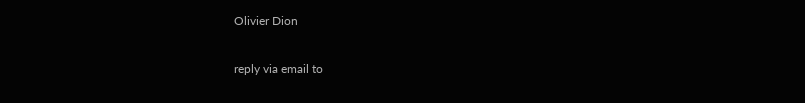Olivier Dion

reply via email to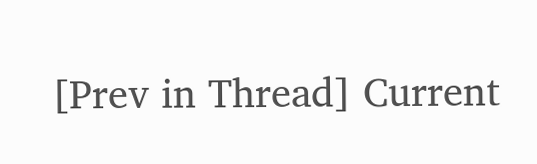[Prev in Thread] Current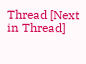Thread [Next in Thread]